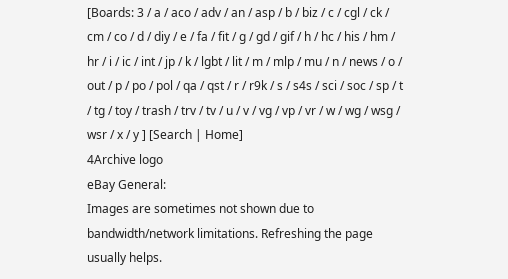[Boards: 3 / a / aco / adv / an / asp / b / biz / c / cgl / ck / cm / co / d / diy / e / fa / fit / g / gd / gif / h / hc / his / hm / hr / i / ic / int / jp / k / lgbt / lit / m / mlp / mu / n / news / o / out / p / po / pol / qa / qst / r / r9k / s / s4s / sci / soc / sp / t / tg / toy / trash / trv / tv / u / v / vg / vp / vr / w / wg / wsg / wsr / x / y ] [Search | Home]
4Archive logo
eBay General:
Images are sometimes not shown due to bandwidth/network limitations. Refreshing the page usually helps.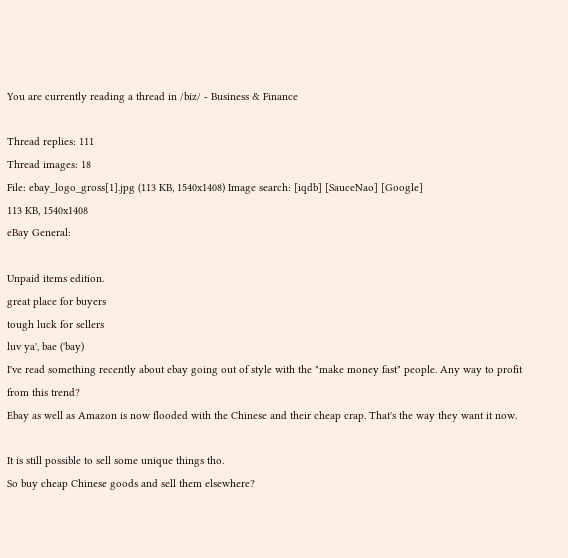You are currently reading a thread in /biz/ - Business & Finance

Thread replies: 111
Thread images: 18
File: ebay_logo_gross[1].jpg (113 KB, 1540x1408) Image search: [iqdb] [SauceNao] [Google]
113 KB, 1540x1408
eBay General:

Unpaid items edition.
great place for buyers
tough luck for sellers
luv ya', bae ('bay)
I've read something recently about ebay going out of style with the "make money fast" people. Any way to profit from this trend?
Ebay as well as Amazon is now flooded with the Chinese and their cheap crap. That's the way they want it now.

It is still possible to sell some unique things tho.
So buy cheap Chinese goods and sell them elsewhere?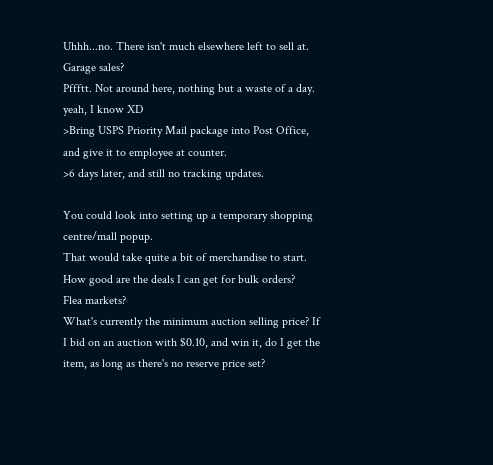Uhhh...no. There isn't much elsewhere left to sell at.
Garage sales?
Pffftt. Not around here, nothing but a waste of a day.
yeah, I know XD
>Bring USPS Priority Mail package into Post Office, and give it to employee at counter.
>6 days later, and still no tracking updates.

You could look into setting up a temporary shopping centre/mall popup.
That would take quite a bit of merchandise to start. How good are the deals I can get for bulk orders?
Flea markets?
What's currently the minimum auction selling price? If I bid on an auction with $0.10, and win it, do I get the item, as long as there's no reserve price set?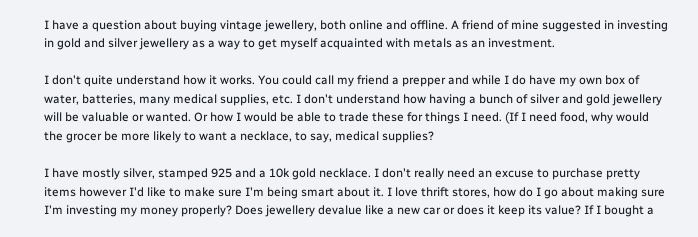I have a question about buying vintage jewellery, both online and offline. A friend of mine suggested in investing in gold and silver jewellery as a way to get myself acquainted with metals as an investment.

I don't quite understand how it works. You could call my friend a prepper and while I do have my own box of water, batteries, many medical supplies, etc. I don't understand how having a bunch of silver and gold jewellery will be valuable or wanted. Or how I would be able to trade these for things I need. (If I need food, why would the grocer be more likely to want a necklace, to say, medical supplies?

I have mostly silver, stamped 925 and a 10k gold necklace. I don't really need an excuse to purchase pretty items however I'd like to make sure I'm being smart about it. I love thrift stores, how do I go about making sure I'm investing my money properly? Does jewellery devalue like a new car or does it keep its value? If I bought a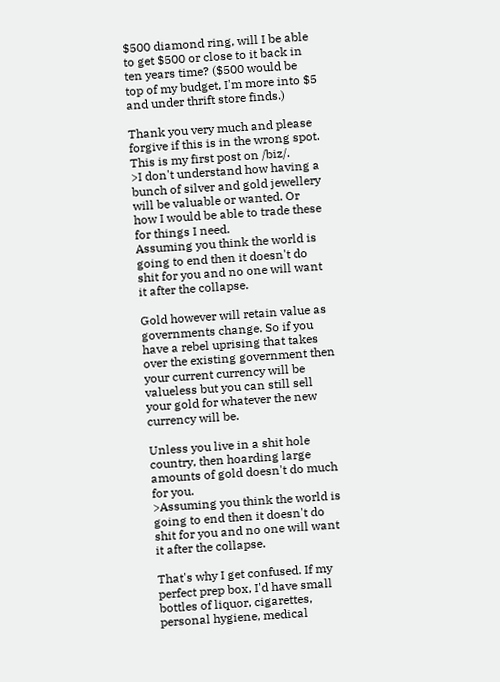$500 diamond ring, will I be able to get $500 or close to it back in ten years time? ($500 would be top of my budget, I'm more into $5 and under thrift store finds.)

Thank you very much and please forgive if this is in the wrong spot. This is my first post on /biz/.
>I don't understand how having a bunch of silver and gold jewellery will be valuable or wanted. Or how I would be able to trade these for things I need.
Assuming you think the world is going to end then it doesn't do shit for you and no one will want it after the collapse.

Gold however will retain value as governments change. So if you have a rebel uprising that takes over the existing government then your current currency will be valueless but you can still sell your gold for whatever the new currency will be.

Unless you live in a shit hole country, then hoarding large amounts of gold doesn't do much for you.
>Assuming you think the world is going to end then it doesn't do shit for you and no one will want it after the collapse.

That's why I get confused. If my perfect prep box, I'd have small bottles of liquor, cigarettes, personal hygiene, medical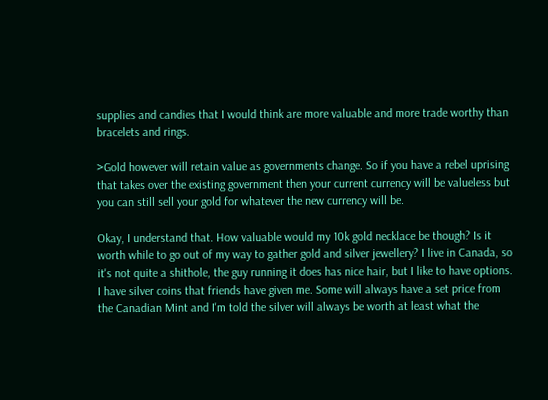supplies and candies that I would think are more valuable and more trade worthy than bracelets and rings.

>Gold however will retain value as governments change. So if you have a rebel uprising that takes over the existing government then your current currency will be valueless but you can still sell your gold for whatever the new currency will be.

Okay, I understand that. How valuable would my 10k gold necklace be though? Is it worth while to go out of my way to gather gold and silver jewellery? I live in Canada, so it's not quite a shithole, the guy running it does has nice hair, but I like to have options. I have silver coins that friends have given me. Some will always have a set price from the Canadian Mint and I'm told the silver will always be worth at least what the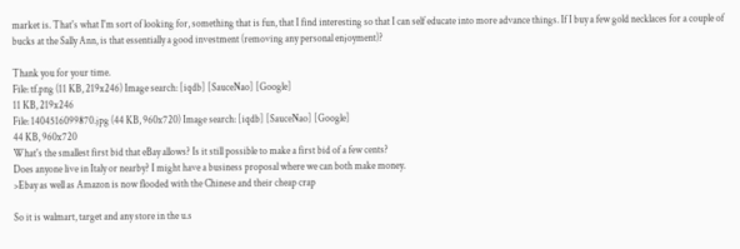market is. That's what I'm sort of looking for, something that is fun, that I find interesting so that I can self educate into more advance things. If I buy a few gold necklaces for a couple of bucks at the Sally Ann, is that essentially a good investment (removing any personal enjoyment)?

Thank you for your time.
File: tf.png (11 KB, 219x246) Image search: [iqdb] [SauceNao] [Google]
11 KB, 219x246
File: 1404516099870.jpg (44 KB, 960x720) Image search: [iqdb] [SauceNao] [Google]
44 KB, 960x720
What's the smallest first bid that eBay allows? Is it still possible to make a first bid of a few cents?
Does anyone live in Italy or nearby? I might have a business proposal where we can both make money.
>Ebay as well as Amazon is now flooded with the Chinese and their cheap crap

So it is walmart, target and any store in the u.s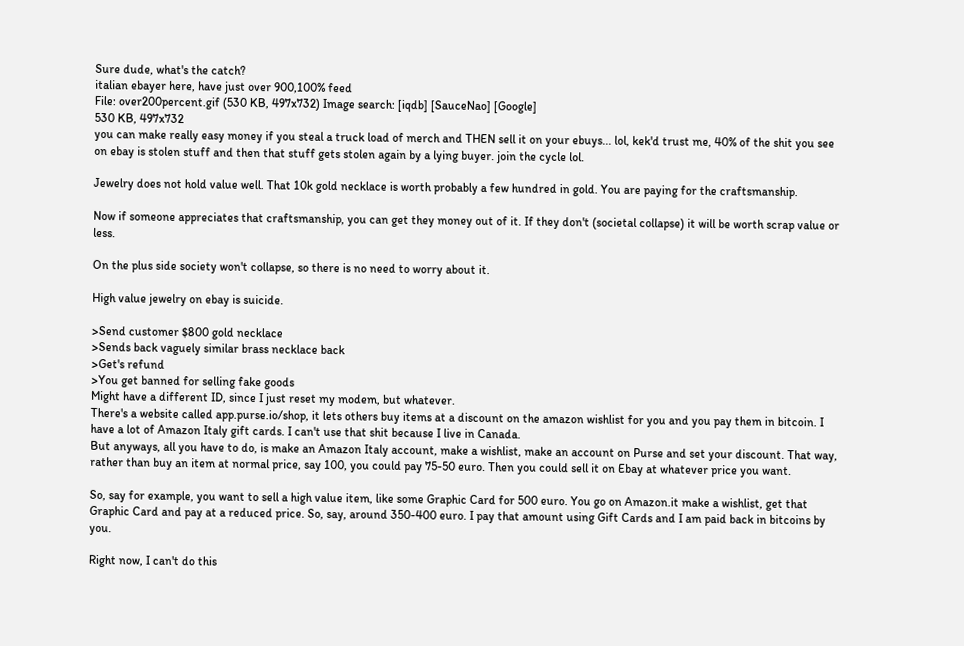Sure dude, what's the catch?
italian ebayer here, have just over 900,100% feed
File: over200percent.gif (530 KB, 497x732) Image search: [iqdb] [SauceNao] [Google]
530 KB, 497x732
you can make really easy money if you steal a truck load of merch and THEN sell it on your ebuys... lol, kek'd trust me, 40% of the shit you see on ebay is stolen stuff and then that stuff gets stolen again by a lying buyer. join the cycle lol.

Jewelry does not hold value well. That 10k gold necklace is worth probably a few hundred in gold. You are paying for the craftsmanship.

Now if someone appreciates that craftsmanship, you can get they money out of it. If they don't (societal collapse) it will be worth scrap value or less.

On the plus side society won't collapse, so there is no need to worry about it.

High value jewelry on ebay is suicide.

>Send customer $800 gold necklace
>Sends back vaguely similar brass necklace back
>Get's refund
>You get banned for selling fake goods
Might have a different ID, since I just reset my modem, but whatever.
There's a website called app.purse.io/shop, it lets others buy items at a discount on the amazon wishlist for you and you pay them in bitcoin. I have a lot of Amazon Italy gift cards. I can't use that shit because I live in Canada.
But anyways, all you have to do, is make an Amazon Italy account, make a wishlist, make an account on Purse and set your discount. That way, rather than buy an item at normal price, say 100, you could pay 75-50 euro. Then you could sell it on Ebay at whatever price you want.

So, say for example, you want to sell a high value item, like some Graphic Card for 500 euro. You go on Amazon.it make a wishlist, get that Graphic Card and pay at a reduced price. So, say, around 350-400 euro. I pay that amount using Gift Cards and I am paid back in bitcoins by you.

Right now, I can't do this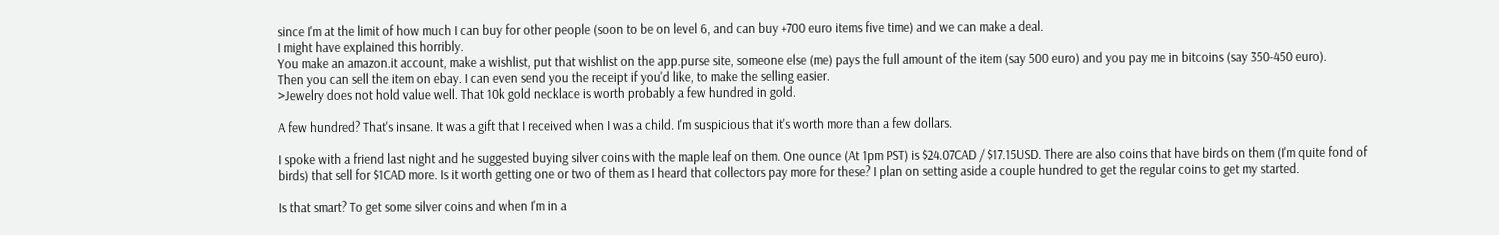since I'm at the limit of how much I can buy for other people (soon to be on level 6, and can buy +700 euro items five time) and we can make a deal.
I might have explained this horribly.
You make an amazon.it account, make a wishlist, put that wishlist on the app.purse site, someone else (me) pays the full amount of the item (say 500 euro) and you pay me in bitcoins (say 350-450 euro).
Then you can sell the item on ebay. I can even send you the receipt if you'd like, to make the selling easier.
>Jewelry does not hold value well. That 10k gold necklace is worth probably a few hundred in gold.

A few hundred? That's insane. It was a gift that I received when I was a child. I'm suspicious that it's worth more than a few dollars.

I spoke with a friend last night and he suggested buying silver coins with the maple leaf on them. One ounce (At 1pm PST) is $24.07CAD / $17.15USD. There are also coins that have birds on them (I'm quite fond of birds) that sell for $1CAD more. Is it worth getting one or two of them as I heard that collectors pay more for these? I plan on setting aside a couple hundred to get the regular coins to get my started.

Is that smart? To get some silver coins and when I'm in a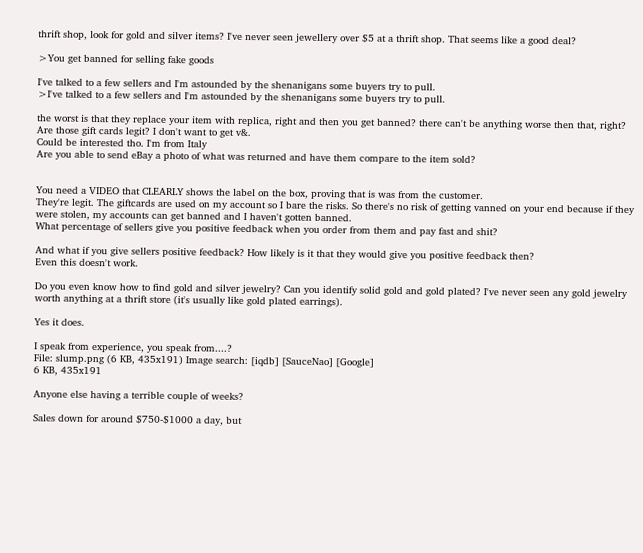thrift shop, look for gold and silver items? I've never seen jewellery over $5 at a thrift shop. That seems like a good deal?

>You get banned for selling fake goods

I've talked to a few sellers and I'm astounded by the shenanigans some buyers try to pull.
>I've talked to a few sellers and I'm astounded by the shenanigans some buyers try to pull.

the worst is that they replace your item with replica, right and then you get banned? there can't be anything worse then that, right?
Are those gift cards legit? I don't want to get v&.
Could be interested tho. I'm from Italy
Are you able to send eBay a photo of what was returned and have them compare to the item sold?


You need a VIDEO that CLEARLY shows the label on the box, proving that is was from the customer.
They're legit. The giftcards are used on my account so I bare the risks. So there's no risk of getting vanned on your end because if they were stolen, my accounts can get banned and I haven't gotten banned.
What percentage of sellers give you positive feedback when you order from them and pay fast and shit?

And what if you give sellers positive feedback? How likely is it that they would give you positive feedback then?
Even this doesn't work.

Do you even know how to find gold and silver jewelry? Can you identify solid gold and gold plated? I've never seen any gold jewelry worth anything at a thrift store (it's usually like gold plated earrings).

Yes it does.

I speak from experience, you speak from....?
File: slump.png (6 KB, 435x191) Image search: [iqdb] [SauceNao] [Google]
6 KB, 435x191

Anyone else having a terrible couple of weeks?

Sales down for around $750-$1000 a day, but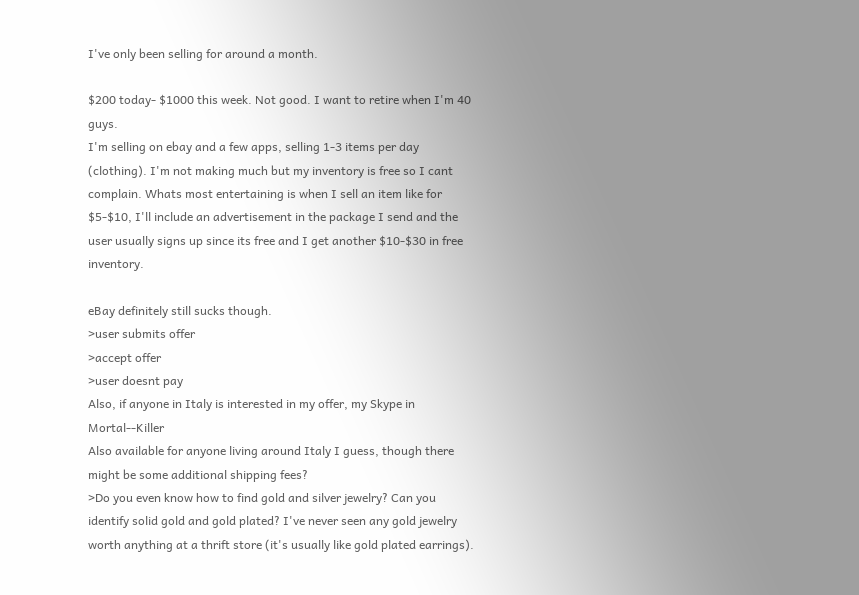I've only been selling for around a month.

$200 today- $1000 this week. Not good. I want to retire when I'm 40 guys.
I'm selling on ebay and a few apps, selling 1-3 items per day (clothing). I'm not making much but my inventory is free so I cant complain. Whats most entertaining is when I sell an item like for $5-$10, I'll include an advertisement in the package I send and the user usually signs up since its free and I get another $10-$30 in free inventory.

eBay definitely still sucks though.
>user submits offer
>accept offer
>user doesnt pay
Also, if anyone in Italy is interested in my offer, my Skype in Mortal--Killer
Also available for anyone living around Italy I guess, though there might be some additional shipping fees?
>Do you even know how to find gold and silver jewelry? Can you identify solid gold and gold plated? I've never seen any gold jewelry worth anything at a thrift store (it's usually like gold plated earrings).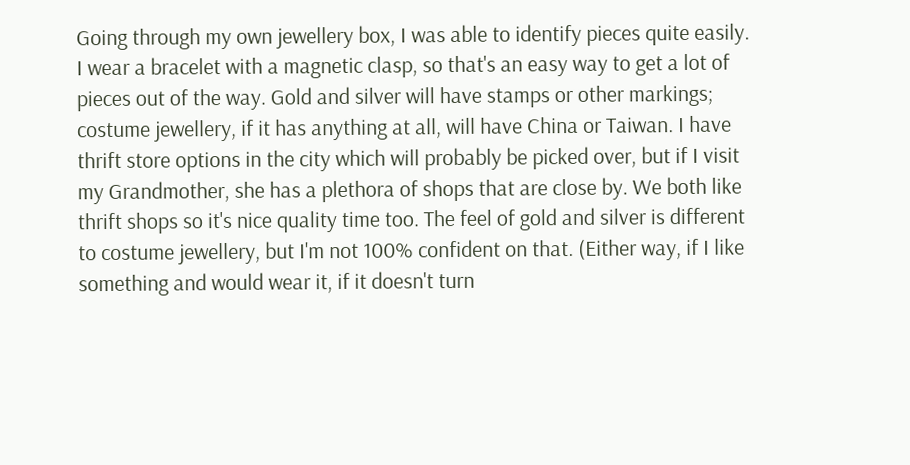Going through my own jewellery box, I was able to identify pieces quite easily. I wear a bracelet with a magnetic clasp, so that's an easy way to get a lot of pieces out of the way. Gold and silver will have stamps or other markings; costume jewellery, if it has anything at all, will have China or Taiwan. I have thrift store options in the city which will probably be picked over, but if I visit my Grandmother, she has a plethora of shops that are close by. We both like thrift shops so it's nice quality time too. The feel of gold and silver is different to costume jewellery, but I'm not 100% confident on that. (Either way, if I like something and would wear it, if it doesn't turn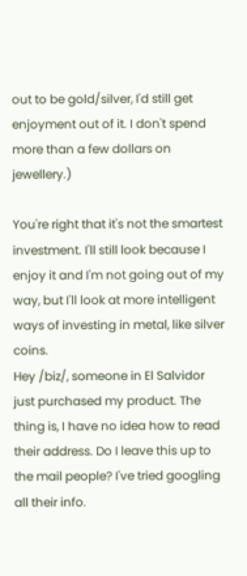out to be gold/silver, I'd still get enjoyment out of it. I don't spend more than a few dollars on jewellery.)

You're right that it's not the smartest investment. I'll still look because I enjoy it and I'm not going out of my way, but I'll look at more intelligent ways of investing in metal, like silver coins.
Hey /biz/, someone in El Salvidor just purchased my product. The thing is, I have no idea how to read their address. Do I leave this up to the mail people? I've tried googling all their info.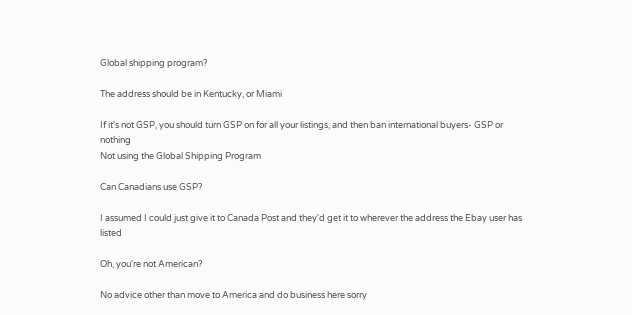Global shipping program?

The address should be in Kentucky, or Miami

If it's not GSP, you should turn GSP on for all your listings, and then ban international buyers- GSP or nothing
Not using the Global Shipping Program

Can Canadians use GSP?

I assumed I could just give it to Canada Post and they'd get it to wherever the address the Ebay user has listed

Oh, you're not American?

No advice other than move to America and do business here sorry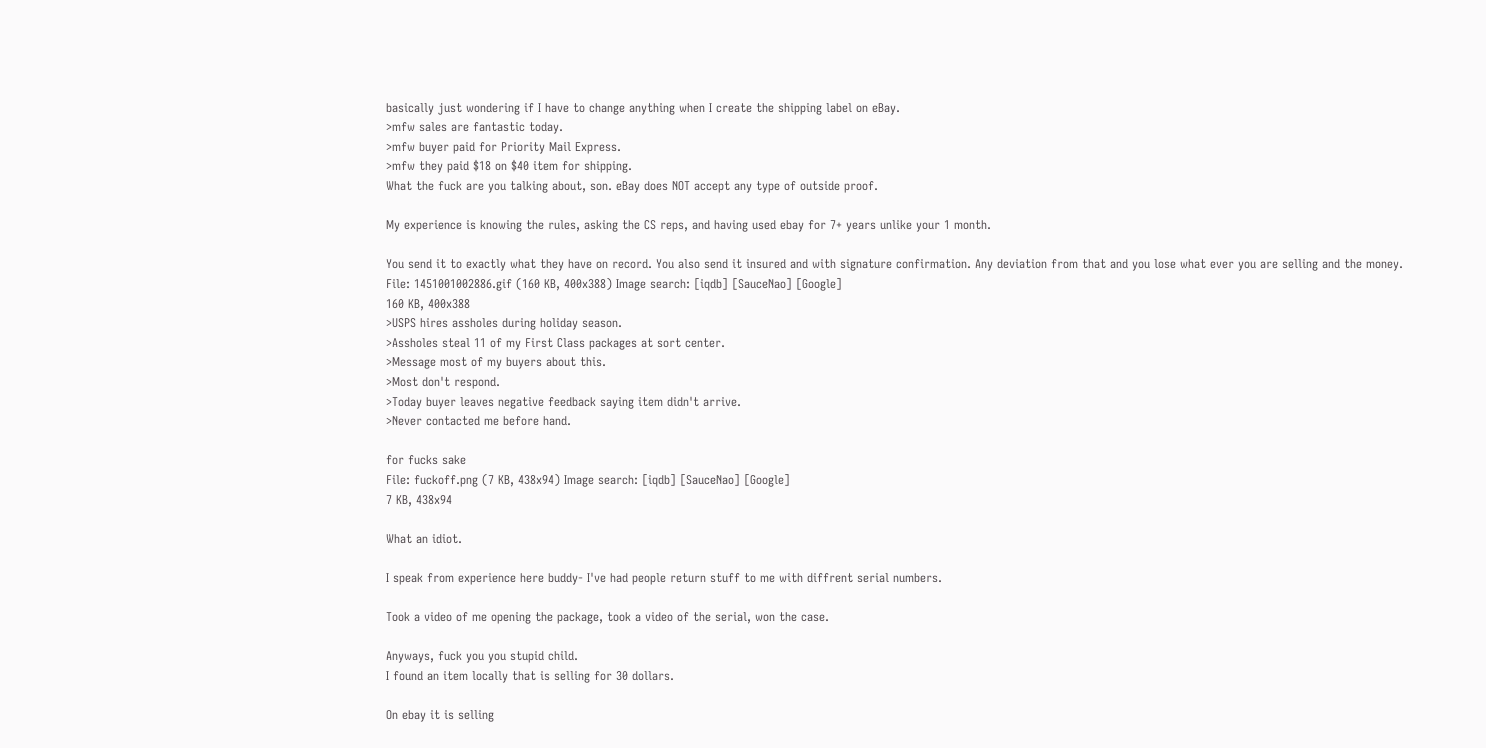basically just wondering if I have to change anything when I create the shipping label on eBay.
>mfw sales are fantastic today.
>mfw buyer paid for Priority Mail Express.
>mfw they paid $18 on $40 item for shipping.
What the fuck are you talking about, son. eBay does NOT accept any type of outside proof.

My experience is knowing the rules, asking the CS reps, and having used ebay for 7+ years unlike your 1 month.

You send it to exactly what they have on record. You also send it insured and with signature confirmation. Any deviation from that and you lose what ever you are selling and the money.
File: 1451001002886.gif (160 KB, 400x388) Image search: [iqdb] [SauceNao] [Google]
160 KB, 400x388
>USPS hires assholes during holiday season.
>Assholes steal 11 of my First Class packages at sort center.
>Message most of my buyers about this.
>Most don't respond.
>Today buyer leaves negative feedback saying item didn't arrive.
>Never contacted me before hand.

for fucks sake
File: fuckoff.png (7 KB, 438x94) Image search: [iqdb] [SauceNao] [Google]
7 KB, 438x94

What an idiot.

I speak from experience here buddy- I've had people return stuff to me with diffrent serial numbers.

Took a video of me opening the package, took a video of the serial, won the case.

Anyways, fuck you you stupid child.
I found an item locally that is selling for 30 dollars.

On ebay it is selling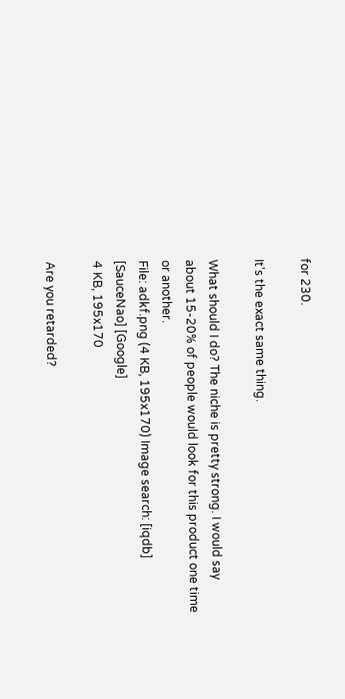for 230.

It's the exact same thing.

What should I do? The niche is pretty strong. I would say about 15-20% of people would look for this product one time or another.
File: adkf.png (4 KB, 195x170) Image search: [iqdb] [SauceNao] [Google]
4 KB, 195x170

Are you retarded?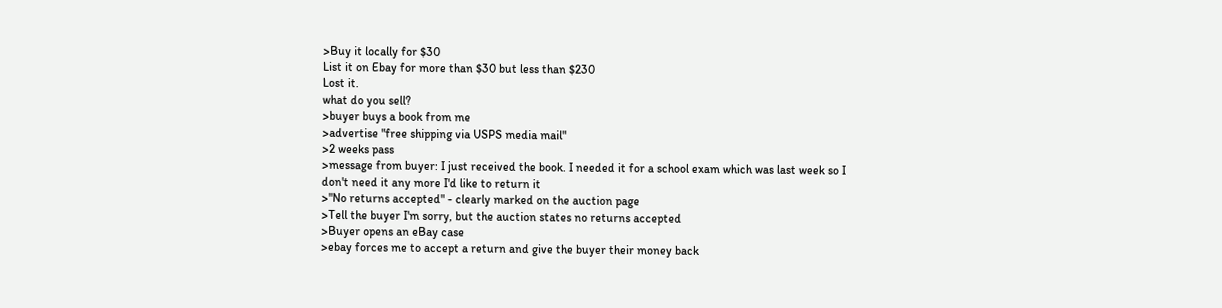>Buy it locally for $30
List it on Ebay for more than $30 but less than $230
Lost it.
what do you sell?
>buyer buys a book from me
>advertise "free shipping via USPS media mail"
>2 weeks pass
>message from buyer: I just received the book. I needed it for a school exam which was last week so I don't need it any more I'd like to return it
>"No returns accepted" - clearly marked on the auction page
>Tell the buyer I'm sorry, but the auction states no returns accepted
>Buyer opens an eBay case
>ebay forces me to accept a return and give the buyer their money back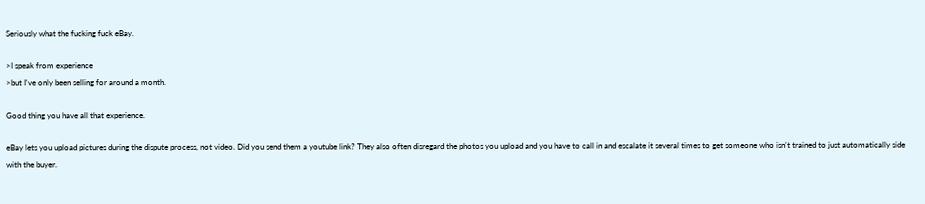Seriously what the fucking fuck eBay.

>I speak from experience
>but I've only been selling for around a month.

Good thing you have all that experience.

eBay lets you upload pictures during the dispute process, not video. Did you send them a youtube link? They also often disregard the photos you upload and you have to call in and escalate it several times to get someone who isn't trained to just automatically side with the buyer.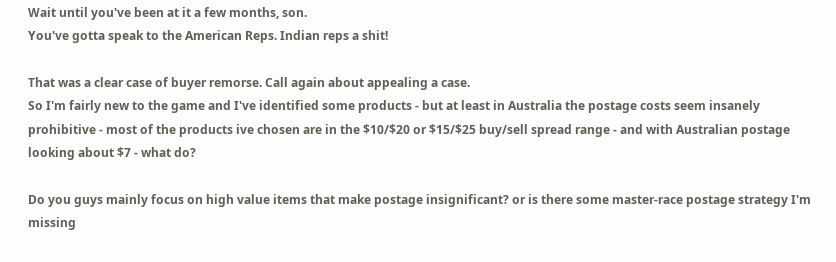Wait until you've been at it a few months, son.
You've gotta speak to the American Reps. Indian reps a shit!

That was a clear case of buyer remorse. Call again about appealing a case.
So I'm fairly new to the game and I've identified some products - but at least in Australia the postage costs seem insanely prohibitive - most of the products ive chosen are in the $10/$20 or $15/$25 buy/sell spread range - and with Australian postage looking about $7 - what do?

Do you guys mainly focus on high value items that make postage insignificant? or is there some master-race postage strategy I'm missing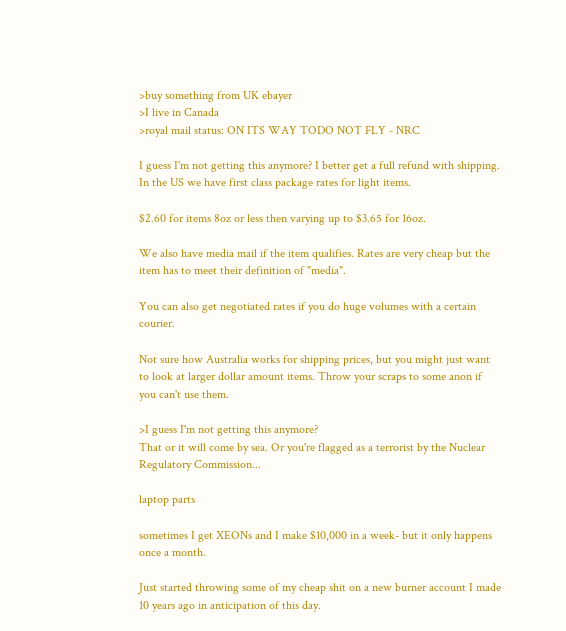>buy something from UK ebayer
>I live in Canada
>royal mail status: ON ITS WAY TODO NOT FLY - NRC

I guess I'm not getting this anymore? I better get a full refund with shipping.
In the US we have first class package rates for light items.

$2.60 for items 8oz or less then varying up to $3.65 for 16oz.

We also have media mail if the item qualifies. Rates are very cheap but the item has to meet their definition of "media".

You can also get negotiated rates if you do huge volumes with a certain courier.

Not sure how Australia works for shipping prices, but you might just want to look at larger dollar amount items. Throw your scraps to some anon if you can't use them.

>I guess I'm not getting this anymore?
That or it will come by sea. Or you're flagged as a terrorist by the Nuclear Regulatory Commission...

laptop parts

sometimes I get XEONs and I make $10,000 in a week- but it only happens once a month.

Just started throwing some of my cheap shit on a new burner account I made 10 years ago in anticipation of this day.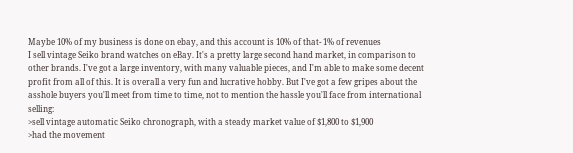Maybe 10% of my business is done on ebay, and this account is 10% of that- 1% of revenues
I sell vintage Seiko brand watches on eBay. It's a pretty large second hand market, in comparison to other brands. I've got a large inventory, with many valuable pieces, and I'm able to make some decent profit from all of this. It is overall a very fun and lucrative hobby. But I've got a few gripes about the asshole buyers you'll meet from time to time, not to mention the hassle you'll face from international selling:
>sell vintage automatic Seiko chronograph, with a steady market value of $1,800 to $1,900
>had the movement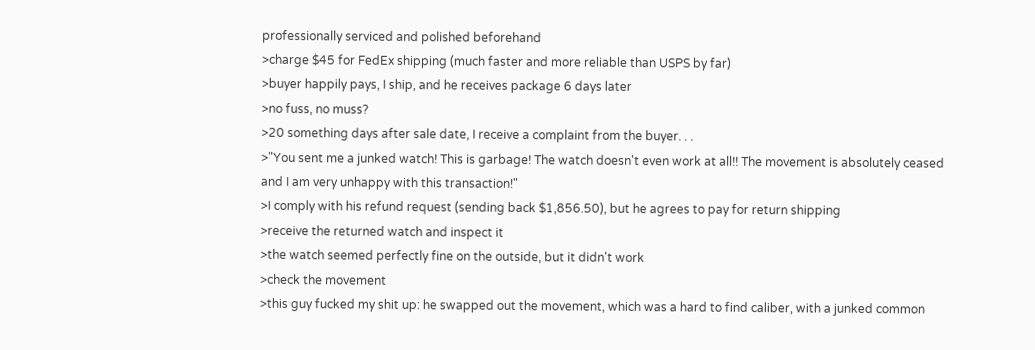professionally serviced and polished beforehand
>charge $45 for FedEx shipping (much faster and more reliable than USPS by far)
>buyer happily pays, I ship, and he receives package 6 days later
>no fuss, no muss?
>20 something days after sale date, I receive a complaint from the buyer. . .
>"You sent me a junked watch! This is garbage! The watch doesn't even work at all!! The movement is absolutely ceased and I am very unhappy with this transaction!"
>I comply with his refund request (sending back $1,856.50), but he agrees to pay for return shipping
>receive the returned watch and inspect it
>the watch seemed perfectly fine on the outside, but it didn't work
>check the movement
>this guy fucked my shit up: he swapped out the movement, which was a hard to find caliber, with a junked common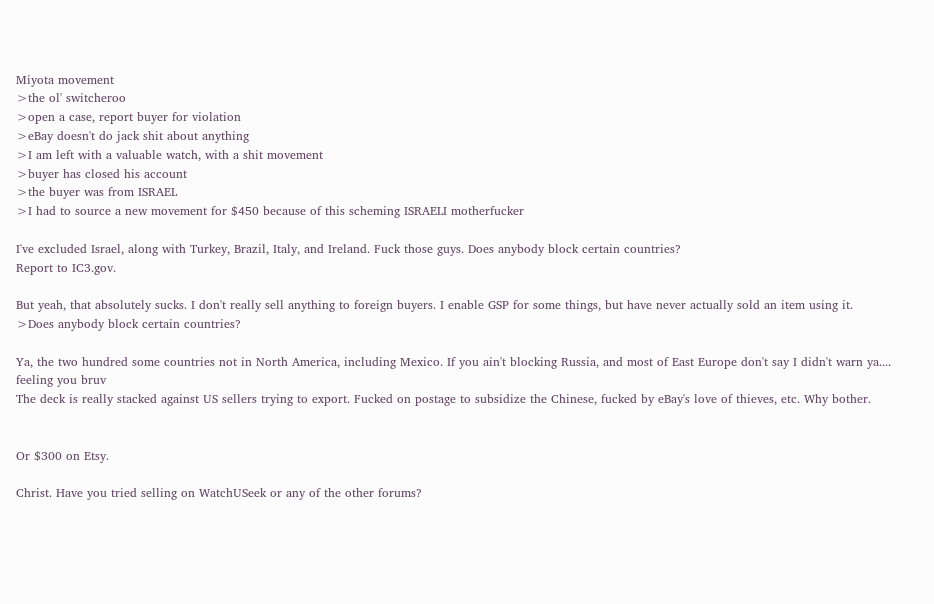Miyota movement
>the ol' switcheroo
>open a case, report buyer for violation
>eBay doesn't do jack shit about anything
>I am left with a valuable watch, with a shit movement
>buyer has closed his account
>the buyer was from ISRAEL
>I had to source a new movement for $450 because of this scheming ISRAELI motherfucker

I've excluded Israel, along with Turkey, Brazil, Italy, and Ireland. Fuck those guys. Does anybody block certain countries?
Report to IC3.gov.

But yeah, that absolutely sucks. I don't really sell anything to foreign buyers. I enable GSP for some things, but have never actually sold an item using it.
>Does anybody block certain countries?

Ya, the two hundred some countries not in North America, including Mexico. If you ain't blocking Russia, and most of East Europe don't say I didn't warn ya....
feeling you bruv
The deck is really stacked against US sellers trying to export. Fucked on postage to subsidize the Chinese, fucked by eBay's love of thieves, etc. Why bother.


Or $300 on Etsy.

Christ. Have you tried selling on WatchUSeek or any of the other forums?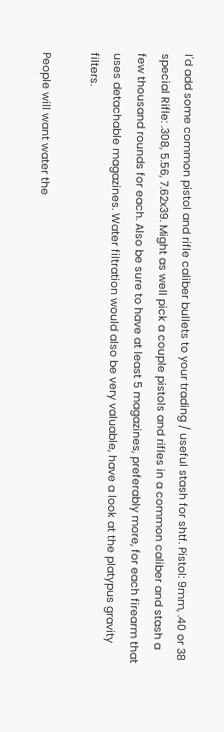I'd add some common pistol and rifle caliber bullets to your trading / useful stash for shtf. Pistol: 9mm, .40 or 38 special Rifle: .308, 5.56, 7.62x39. Might as well pick a couple pistols and rifles in a common caliber and stash a few thousand rounds for each. Also be sure to have at least 5 magazines, preferably more, for each firearm that uses detachable magazines. Water filtration would also be very valuable, have a look at the platypus gravity filters.

People will want water the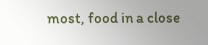most, food in a close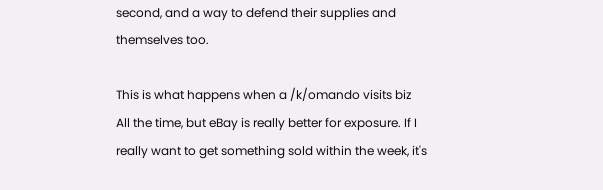second, and a way to defend their supplies and themselves too.

This is what happens when a /k/omando visits biz
All the time, but eBay is really better for exposure. If I really want to get something sold within the week, it's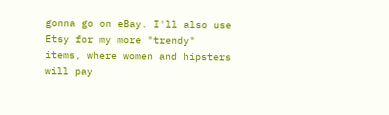gonna go on eBay. I'll also use Etsy for my more "trendy" items, where women and hipsters will pay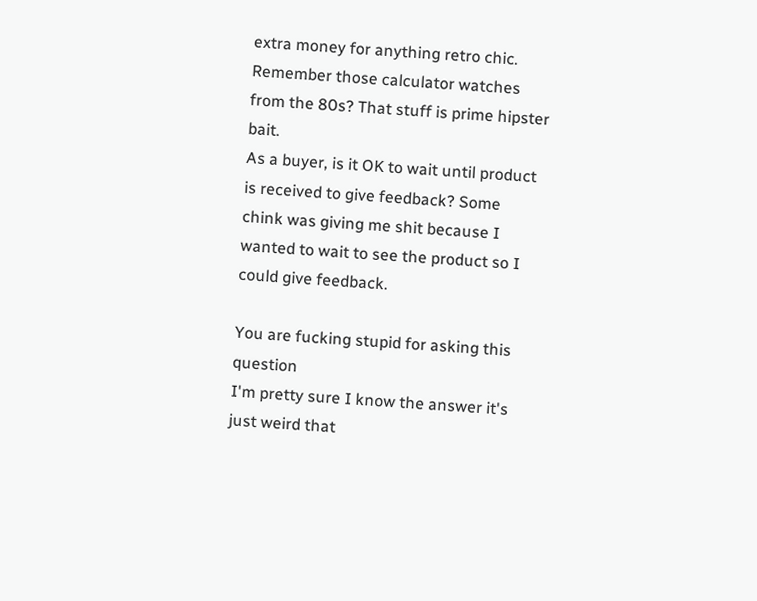extra money for anything retro chic. Remember those calculator watches from the 80s? That stuff is prime hipster bait.
As a buyer, is it OK to wait until product is received to give feedback? Some chink was giving me shit because I wanted to wait to see the product so I could give feedback.

You are fucking stupid for asking this question
I'm pretty sure I know the answer it's just weird that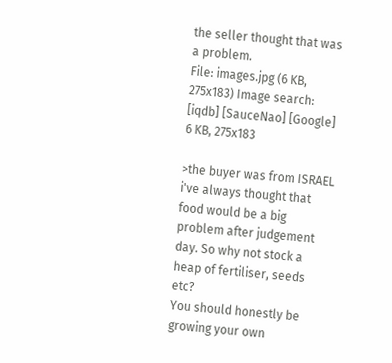the seller thought that was a problem.
File: images.jpg (6 KB, 275x183) Image search: [iqdb] [SauceNao] [Google]
6 KB, 275x183

>the buyer was from ISRAEL
i've always thought that food would be a big problem after judgement day. So why not stock a heap of fertiliser, seeds etc?
You should honestly be growing your own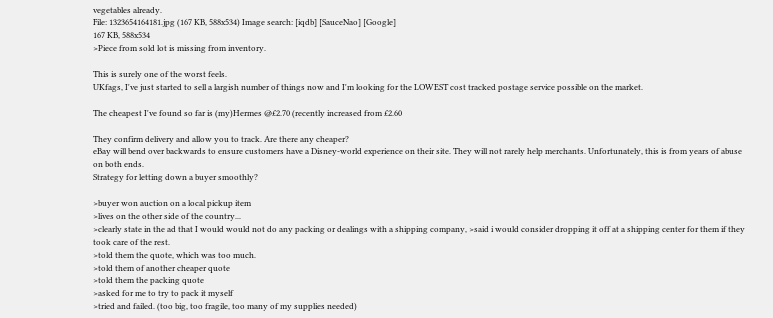vegetables already.
File: 1323654164181.jpg (167 KB, 588x534) Image search: [iqdb] [SauceNao] [Google]
167 KB, 588x534
>Piece from sold lot is missing from inventory.

This is surely one of the worst feels.
UKfags, I've just started to sell a largish number of things now and I'm looking for the LOWEST cost tracked postage service possible on the market.

The cheapest I've found so far is (my)Hermes @£2.70 (recently increased from £2.60

They confirm delivery and allow you to track. Are there any cheaper?
eBay will bend over backwards to ensure customers have a Disney-world experience on their site. They will not rarely help merchants. Unfortunately, this is from years of abuse on both ends.
Strategy for letting down a buyer smoothly?

>buyer won auction on a local pickup item
>lives on the other side of the country...
>clearly state in the ad that I would would not do any packing or dealings with a shipping company, >said i would consider dropping it off at a shipping center for them if they took care of the rest.
>told them the quote, which was too much.
>told them of another cheaper quote
>told them the packing quote
>asked for me to try to pack it myself
>tried and failed. (too big, too fragile, too many of my supplies needed)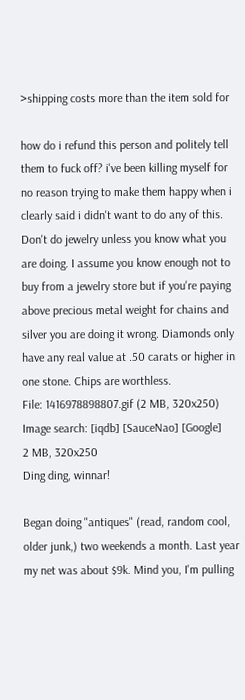>shipping costs more than the item sold for

how do i refund this person and politely tell them to fuck off? i've been killing myself for no reason trying to make them happy when i clearly said i didn't want to do any of this.
Don't do jewelry unless you know what you are doing. I assume you know enough not to buy from a jewelry store but if you're paying above precious metal weight for chains and silver you are doing it wrong. Diamonds only have any real value at .50 carats or higher in one stone. Chips are worthless.
File: 1416978898807.gif (2 MB, 320x250) Image search: [iqdb] [SauceNao] [Google]
2 MB, 320x250
Ding ding, winnar!

Began doing "antiques" (read, random cool, older junk,) two weekends a month. Last year my net was about $9k. Mind you, I'm pulling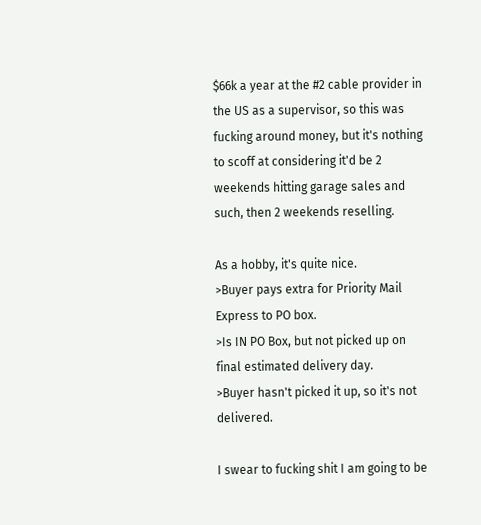$66k a year at the #2 cable provider in the US as a supervisor, so this was fucking around money, but it's nothing to scoff at considering it'd be 2 weekends hitting garage sales and such, then 2 weekends reselling.

As a hobby, it's quite nice.
>Buyer pays extra for Priority Mail Express to PO box.
>Is IN PO Box, but not picked up on final estimated delivery day.
>Buyer hasn't picked it up, so it's not delivered.

I swear to fucking shit I am going to be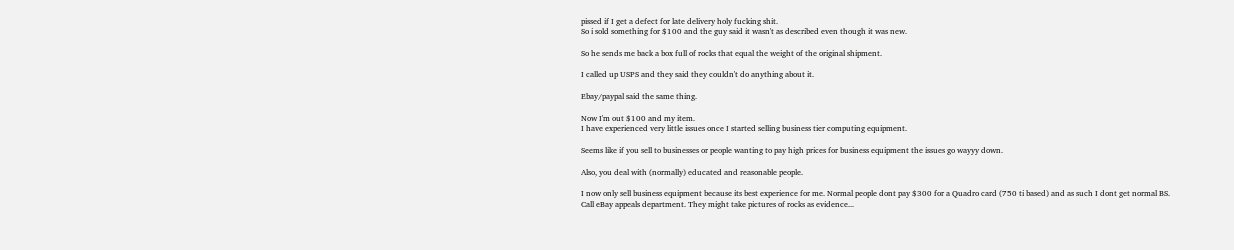pissed if I get a defect for late delivery holy fucking shit.
So i sold something for $100 and the guy said it wasn't as described even though it was new.

So he sends me back a box full of rocks that equal the weight of the original shipment.

I called up USPS and they said they couldn't do anything about it.

Ebay/paypal said the same thing.

Now I'm out $100 and my item.
I have experienced very little issues once I started selling business tier computing equipment.

Seems like if you sell to businesses or people wanting to pay high prices for business equipment the issues go wayyy down.

Also, you deal with (normally) educated and reasonable people.

I now only sell business equipment because its best experience for me. Normal people dont pay $300 for a Quadro card (750 ti based) and as such I dont get normal BS.
Call eBay appeals department. They might take pictures of rocks as evidence...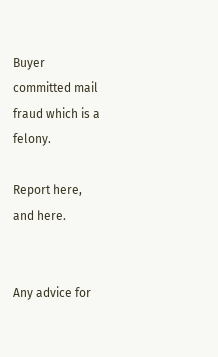Buyer committed mail fraud which is a felony.

Report here, and here.


Any advice for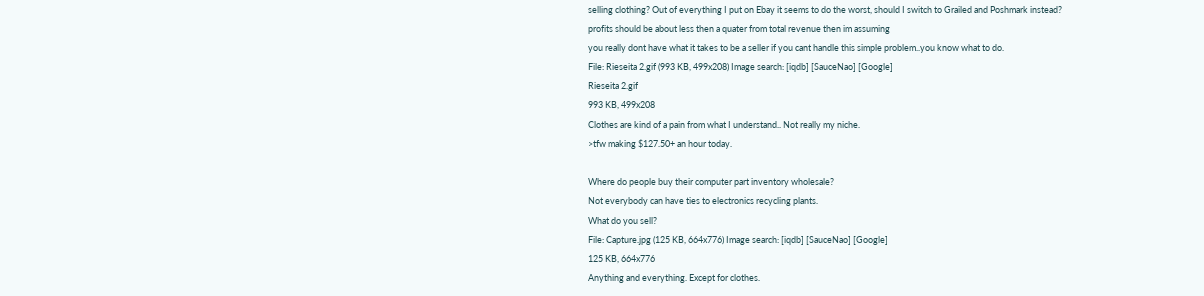selling clothing? Out of everything I put on Ebay it seems to do the worst, should I switch to Grailed and Poshmark instead?
profits should be about less then a quater from total revenue then im assuming
you really dont have what it takes to be a seller if you cant handle this simple problem..you know what to do.
File: Rieseita 2.gif (993 KB, 499x208) Image search: [iqdb] [SauceNao] [Google]
Rieseita 2.gif
993 KB, 499x208
Clothes are kind of a pain from what I understand.. Not really my niche.
>tfw making $127.50+ an hour today.

Where do people buy their computer part inventory wholesale?
Not everybody can have ties to electronics recycling plants.
What do you sell?
File: Capture.jpg (125 KB, 664x776) Image search: [iqdb] [SauceNao] [Google]
125 KB, 664x776
Anything and everything. Except for clothes.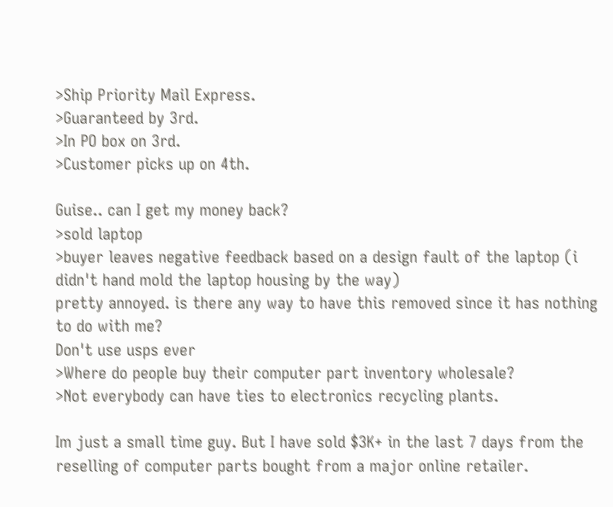>Ship Priority Mail Express.
>Guaranteed by 3rd.
>In PO box on 3rd.
>Customer picks up on 4th.

Guise.. can I get my money back?
>sold laptop
>buyer leaves negative feedback based on a design fault of the laptop (i didn't hand mold the laptop housing by the way)
pretty annoyed. is there any way to have this removed since it has nothing to do with me?
Don't use usps ever
>Where do people buy their computer part inventory wholesale?
>Not everybody can have ties to electronics recycling plants.

Im just a small time guy. But I have sold $3K+ in the last 7 days from the reselling of computer parts bought from a major online retailer.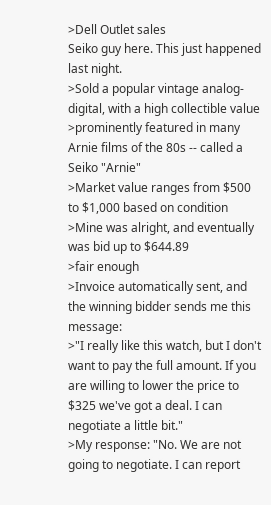>Dell Outlet sales
Seiko guy here. This just happened last night.
>Sold a popular vintage analog-digital, with a high collectible value
>prominently featured in many Arnie films of the 80s -- called a Seiko "Arnie"
>Market value ranges from $500 to $1,000 based on condition
>Mine was alright, and eventually was bid up to $644.89
>fair enough
>Invoice automatically sent, and the winning bidder sends me this message:
>"I really like this watch, but I don't want to pay the full amount. If you are willing to lower the price to $325 we've got a deal. I can negotiate a little bit."
>My response: "No. We are not going to negotiate. I can report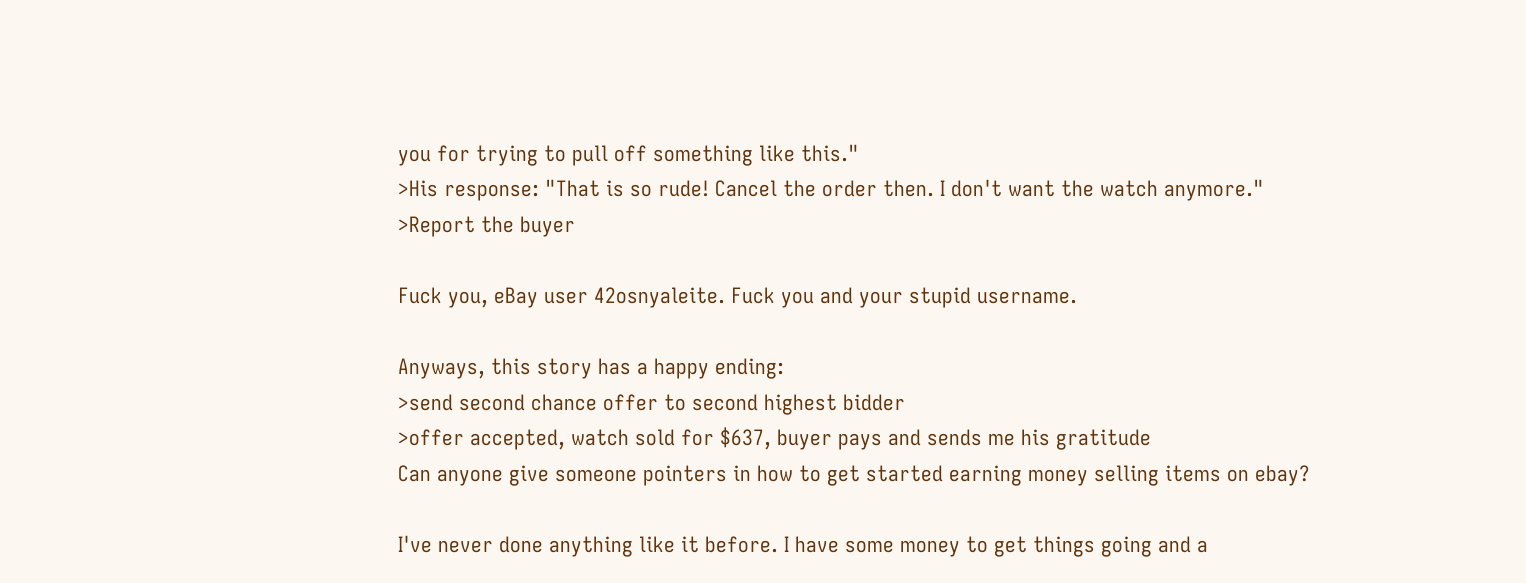you for trying to pull off something like this."
>His response: "That is so rude! Cancel the order then. I don't want the watch anymore."
>Report the buyer

Fuck you, eBay user 42osnyaleite. Fuck you and your stupid username.

Anyways, this story has a happy ending:
>send second chance offer to second highest bidder
>offer accepted, watch sold for $637, buyer pays and sends me his gratitude
Can anyone give someone pointers in how to get started earning money selling items on ebay?

I've never done anything like it before. I have some money to get things going and a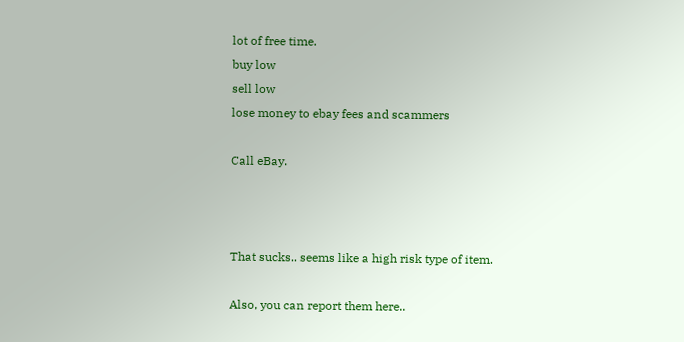lot of free time.
buy low
sell low
lose money to ebay fees and scammers

Call eBay.



That sucks.. seems like a high risk type of item.

Also, you can report them here..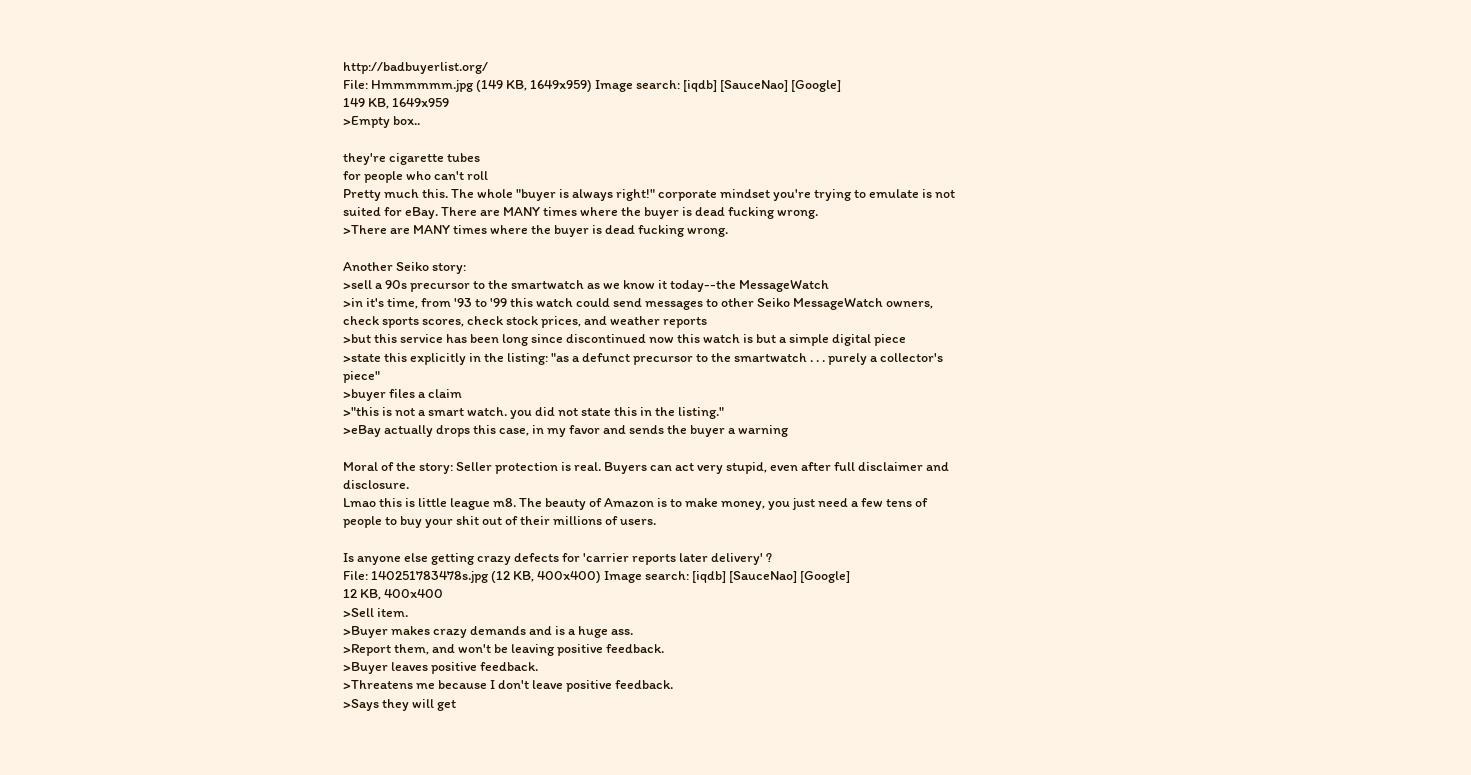http://badbuyerlist.org/
File: Hmmmmmm.jpg (149 KB, 1649x959) Image search: [iqdb] [SauceNao] [Google]
149 KB, 1649x959
>Empty box..

they're cigarette tubes
for people who can't roll
Pretty much this. The whole "buyer is always right!" corporate mindset you're trying to emulate is not suited for eBay. There are MANY times where the buyer is dead fucking wrong.
>There are MANY times where the buyer is dead fucking wrong.

Another Seiko story:
>sell a 90s precursor to the smartwatch as we know it today--the MessageWatch
>in it's time, from '93 to '99 this watch could send messages to other Seiko MessageWatch owners, check sports scores, check stock prices, and weather reports
>but this service has been long since discontinued now this watch is but a simple digital piece
>state this explicitly in the listing: "as a defunct precursor to the smartwatch . . . purely a collector's piece"
>buyer files a claim
>"this is not a smart watch. you did not state this in the listing."
>eBay actually drops this case, in my favor and sends the buyer a warning

Moral of the story: Seller protection is real. Buyers can act very stupid, even after full disclaimer and disclosure.
Lmao this is little league m8. The beauty of Amazon is to make money, you just need a few tens of people to buy your shit out of their millions of users.

Is anyone else getting crazy defects for 'carrier reports later delivery' ?
File: 140251783478s.jpg (12 KB, 400x400) Image search: [iqdb] [SauceNao] [Google]
12 KB, 400x400
>Sell item.
>Buyer makes crazy demands and is a huge ass.
>Report them, and won't be leaving positive feedback.
>Buyer leaves positive feedback.
>Threatens me because I don't leave positive feedback.
>Says they will get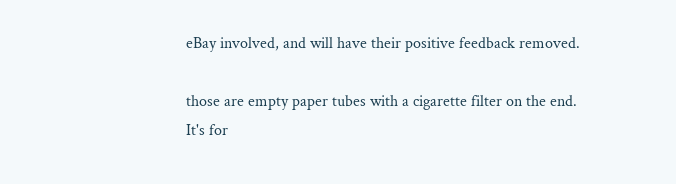eBay involved, and will have their positive feedback removed.

those are empty paper tubes with a cigarette filter on the end.
It's for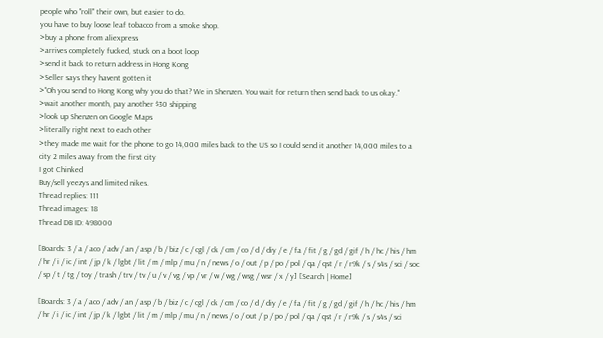people who "roll" their own, but easier to do.
you have to buy loose leaf tobacco from a smoke shop.
>buy a phone from aliexpress
>arrives completely fucked, stuck on a boot loop
>send it back to return address in Hong Kong
>Seller says they havent gotten it
>"Oh you send to Hong Kong why you do that? We in Shenzen. You wait for return then send back to us okay."
>wait another month, pay another $30 shipping
>look up Shenzen on Google Maps
>literally right next to each other
>they made me wait for the phone to go 14,000 miles back to the US so I could send it another 14,000 miles to a city 2 miles away from the first city
I got Chinked
Buy/sell yeezys and limited nikes.
Thread replies: 111
Thread images: 18
Thread DB ID: 498000

[Boards: 3 / a / aco / adv / an / asp / b / biz / c / cgl / ck / cm / co / d / diy / e / fa / fit / g / gd / gif / h / hc / his / hm / hr / i / ic / int / jp / k / lgbt / lit / m / mlp / mu / n / news / o / out / p / po / pol / qa / qst / r / r9k / s / s4s / sci / soc / sp / t / tg / toy / trash / trv / tv / u / v / vg / vp / vr / w / wg / wsg / wsr / x / y] [Search | Home]

[Boards: 3 / a / aco / adv / an / asp / b / biz / c / cgl / ck / cm / co / d / diy / e / fa / fit / g / gd / gif / h / hc / his / hm / hr / i / ic / int / jp / k / lgbt / lit / m / mlp / mu / n / news / o / out / p / po / pol / qa / qst / r / r9k / s / s4s / sci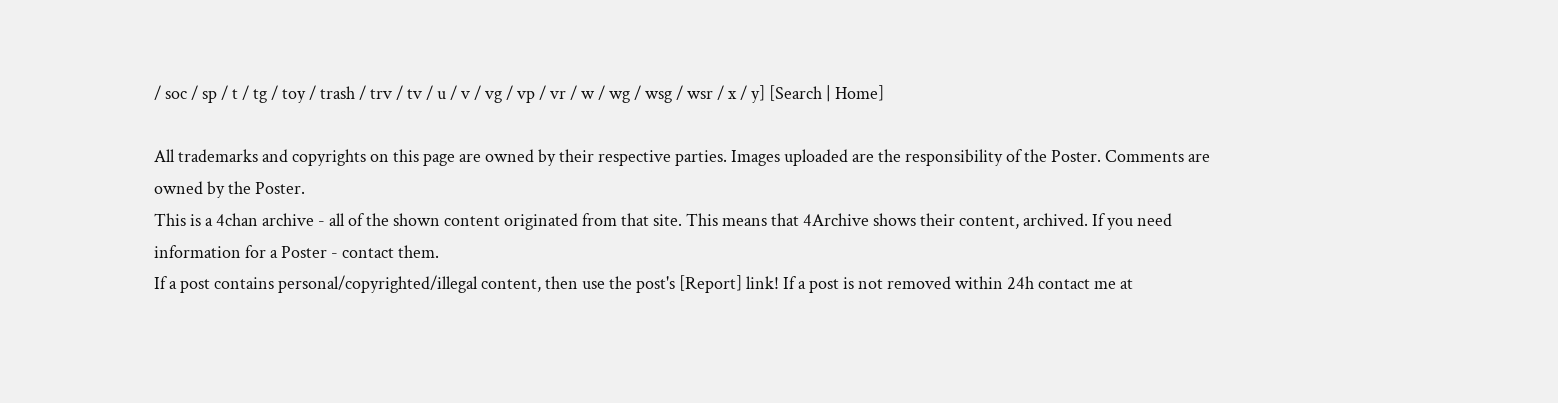/ soc / sp / t / tg / toy / trash / trv / tv / u / v / vg / vp / vr / w / wg / wsg / wsr / x / y] [Search | Home]

All trademarks and copyrights on this page are owned by their respective parties. Images uploaded are the responsibility of the Poster. Comments are owned by the Poster.
This is a 4chan archive - all of the shown content originated from that site. This means that 4Archive shows their content, archived. If you need information for a Poster - contact them.
If a post contains personal/copyrighted/illegal content, then use the post's [Report] link! If a post is not removed within 24h contact me at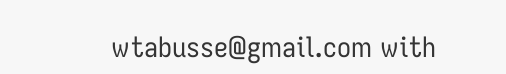wtabusse@gmail.com with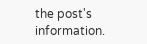the post's information.